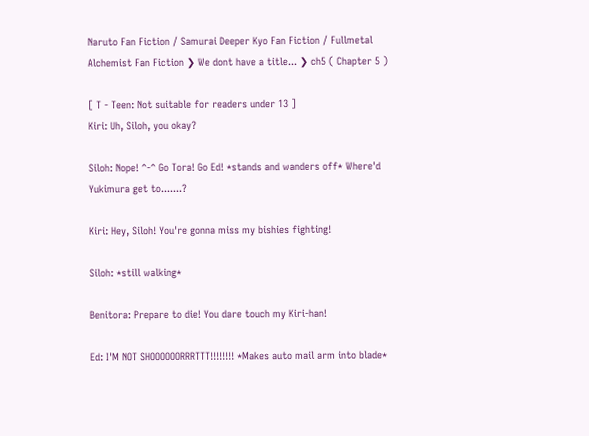Naruto Fan Fiction / Samurai Deeper Kyo Fan Fiction / Fullmetal Alchemist Fan Fiction ❯ We dont have a title... ❯ ch5 ( Chapter 5 )

[ T - Teen: Not suitable for readers under 13 ]
Kiri: Uh, Siloh, you okay?

Siloh: Nope! ^-^ Go Tora! Go Ed! *stands and wanders off* Where'd Yukimura get to.......?

Kiri: Hey, Siloh! You're gonna miss my bishies fighting!

Siloh: *still walking*

Benitora: Prepare to die! You dare touch my Kiri-han!

Ed: I'M NOT SHOOOOOORRRTTT!!!!!!!! *Makes auto mail arm into blade*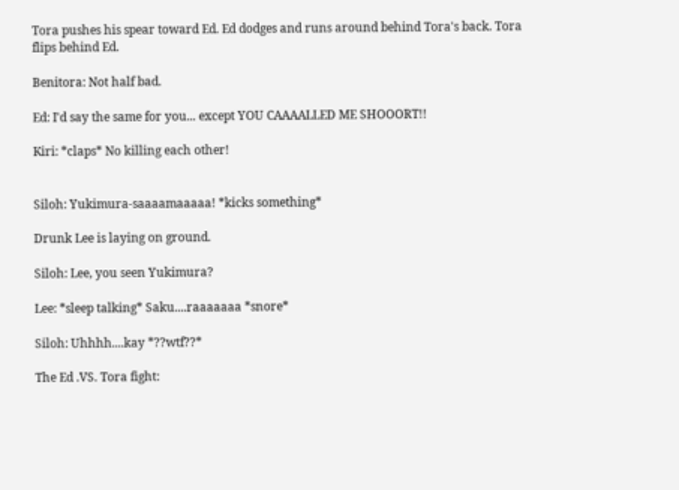Tora pushes his spear toward Ed. Ed dodges and runs around behind Tora's back. Tora flips behind Ed.

Benitora: Not half bad.

Ed: I'd say the same for you... except YOU CAAAALLED ME SHOOORT!!

Kiri: *claps* No killing each other!


Siloh: Yukimura-saaaamaaaaa! *kicks something*

Drunk Lee is laying on ground.

Siloh: Lee, you seen Yukimura?

Lee: *sleep talking* Saku....raaaaaaa *snore*

Siloh: Uhhhh....kay *??wtf??*

The Ed .VS. Tora fight: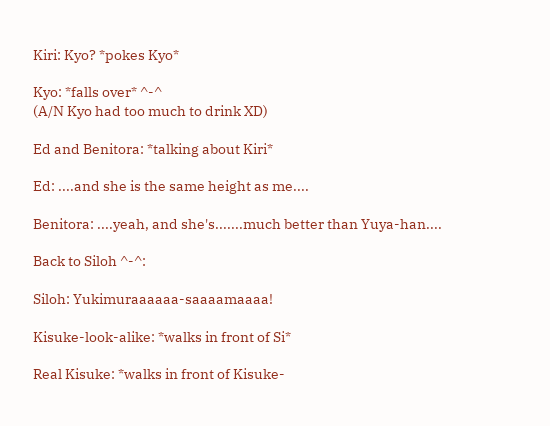Kiri: Kyo? *pokes Kyo*

Kyo: *falls over* ^-^
(A/N Kyo had too much to drink XD)

Ed and Benitora: *talking about Kiri*

Ed: ....and she is the same height as me....

Benitora: ....yeah, and she's.......much better than Yuya-han....

Back to Siloh ^-^:

Siloh: Yukimuraaaaaa-saaaamaaaa!

Kisuke-look-alike: *walks in front of Si*

Real Kisuke: *walks in front of Kisuke-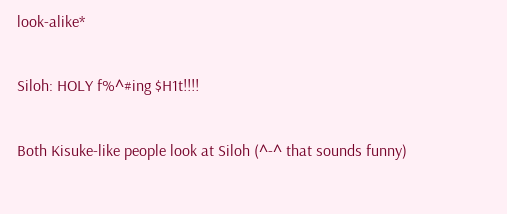look-alike*

Siloh: HOLY f%^#ing $H1t!!!!

Both Kisuke-like people look at Siloh (^-^ that sounds funny)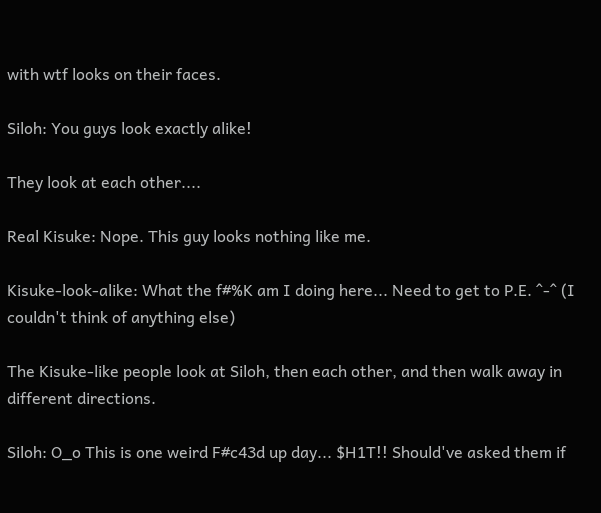with wtf looks on their faces.

Siloh: You guys look exactly alike!

They look at each other....

Real Kisuke: Nope. This guy looks nothing like me.

Kisuke-look-alike: What the f#%K am I doing here... Need to get to P.E. ^-^ (I couldn't think of anything else)

The Kisuke-like people look at Siloh, then each other, and then walk away in different directions.

Siloh: O_o This is one weird F#c43d up day... $H1T!! Should've asked them if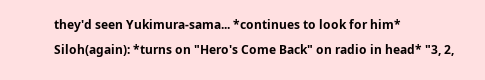they'd seen Yukimura-sama... *continues to look for him*
Siloh(again): *turns on "Hero's Come Back" on radio in head* "3, 2,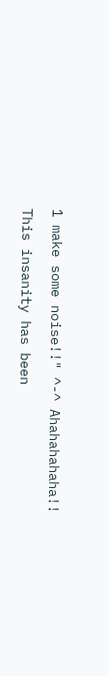1 make some noise!!" ^-^ Ahahahahaha!!

This insanity has been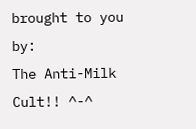brought to you by:
The Anti-Milk Cult!! ^-^